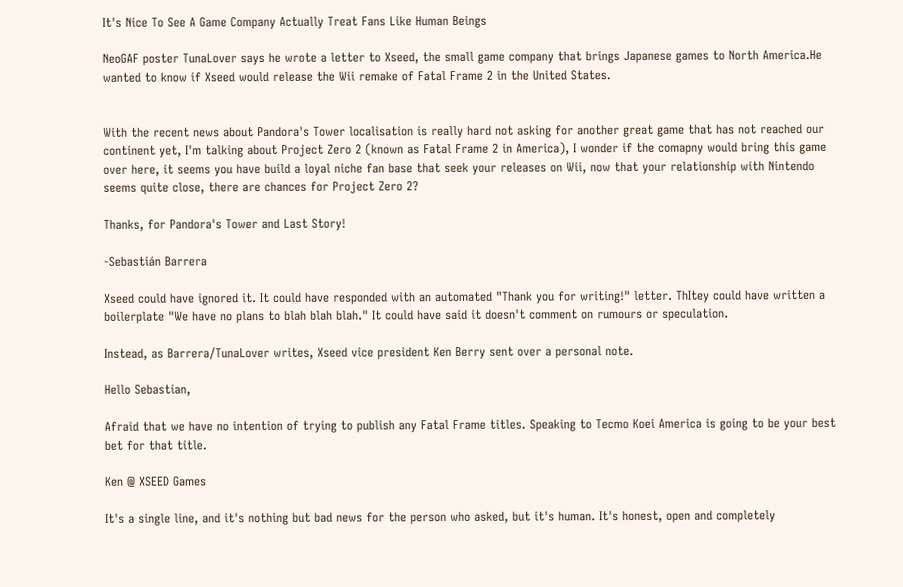It's Nice To See A Game Company Actually Treat Fans Like Human Beings

NeoGAF poster TunaLover says he wrote a letter to Xseed, the small game company that brings Japanese games to North America.He wanted to know if Xseed would release the Wii remake of Fatal Frame 2 in the United States.


With the recent news about Pandora's Tower localisation is really hard not asking for another great game that has not reached our continent yet, I'm talking about Project Zero 2 (known as Fatal Frame 2 in America), I wonder if the comapny would bring this game over here, it seems you have build a loyal niche fan base that seek your releases on Wii, now that your relationship with Nintendo seems quite close, there are chances for Project Zero 2?

Thanks, for Pandora's Tower and Last Story!

-Sebastián Barrera

Xseed could have ignored it. It could have responded with an automated "Thank you for writing!" letter. ThItey could have written a boilerplate "We have no plans to blah blah blah." It could have said it doesn't comment on rumours or speculation.

Instead, as Barrera/TunaLover writes, Xseed vice president Ken Berry sent over a personal note.

Hello Sebastian,

Afraid that we have no intention of trying to publish any Fatal Frame titles. Speaking to Tecmo Koei America is going to be your best bet for that title.

Ken @ XSEED Games

It's a single line, and it's nothing but bad news for the person who asked, but it's human. It's honest, open and completely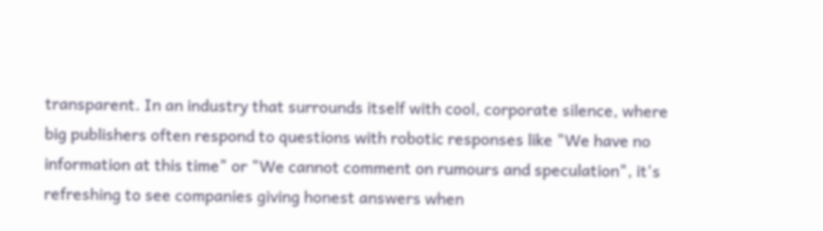transparent. In an industry that surrounds itself with cool, corporate silence, where big publishers often respond to questions with robotic responses like "We have no information at this time" or "We cannot comment on rumours and speculation", it's refreshing to see companies giving honest answers when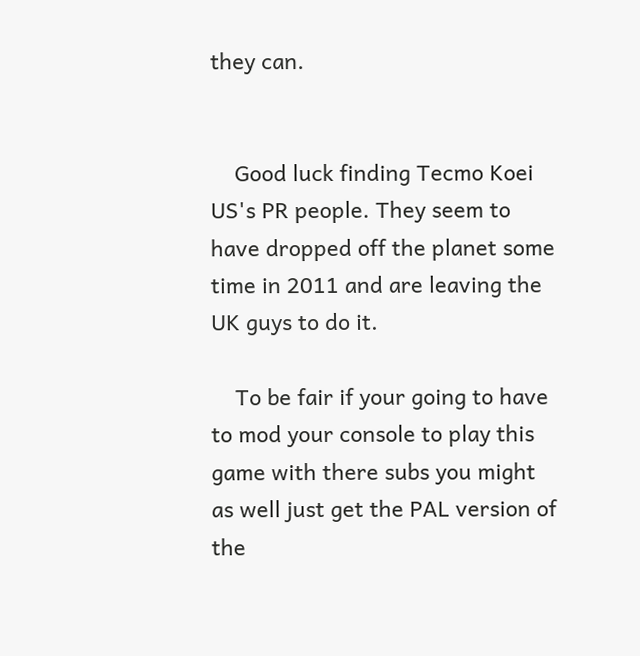they can.


    Good luck finding Tecmo Koei US's PR people. They seem to have dropped off the planet some time in 2011 and are leaving the UK guys to do it.

    To be fair if your going to have to mod your console to play this game with there subs you might as well just get the PAL version of the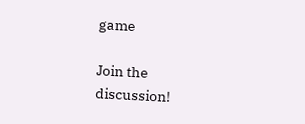game

Join the discussion!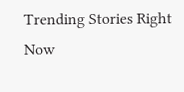Trending Stories Right Now